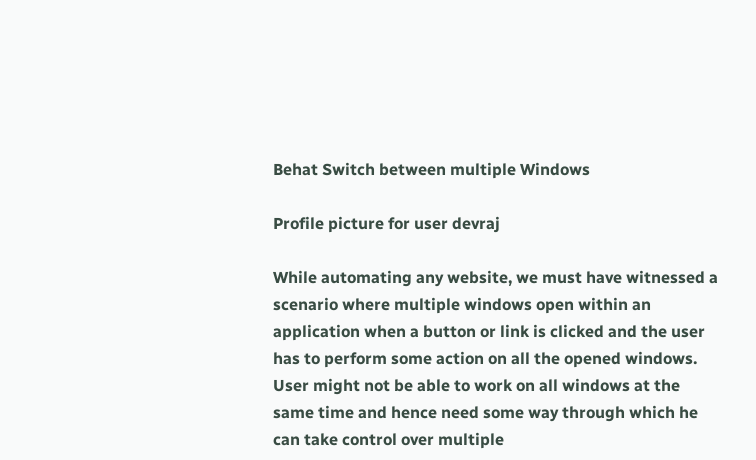Behat Switch between multiple Windows

Profile picture for user devraj

While automating any website, we must have witnessed a scenario where multiple windows open within an application when a button or link is clicked and the user has to perform some action on all the opened windows. User might not be able to work on all windows at the same time and hence need some way through which he can take control over multiple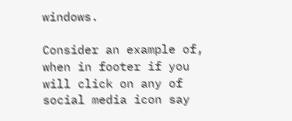windows.

Consider an example of, when in footer if you will click on any of social media icon say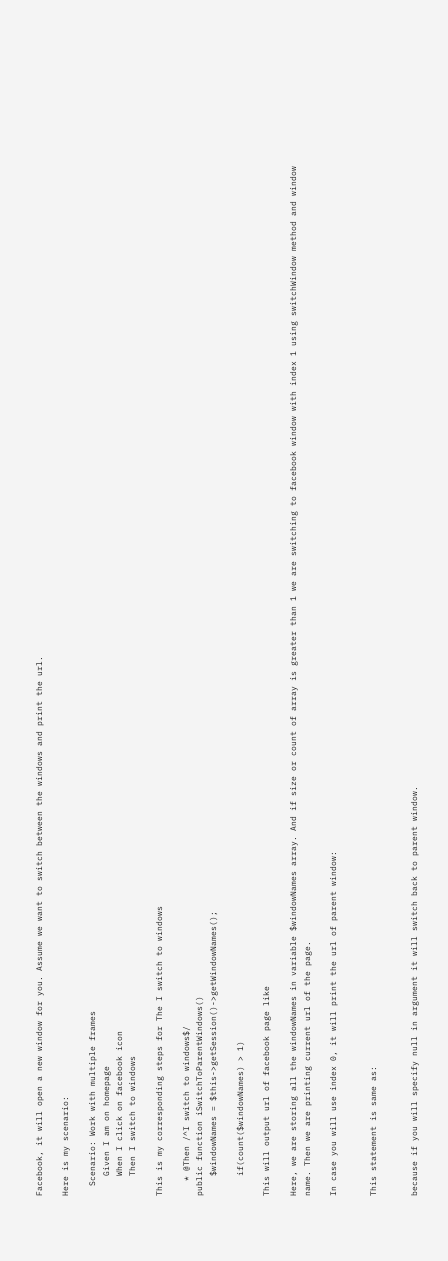Facebook, it will open a new window for you. Assume we want to switch between the windows and print the url.

Here is my scenario:

  Scenario: Work with multiple frames
    Given I am on homepage
    When I click on facebook icon
    Then I switch to windows

This is my corresponding steps for The I switch to windows

   * @Then /^I switch to windows$/
public function iSwitchToParentWindows()
    $windowNames = $this->getSession()->getWindowNames();

    if(count($windowNames) > 1)

This will output url of facebook page like

Here, we are storing all the windowNames in variable $windowNames array. And if size or count of array is greater than 1 we are switching to facebook window with index 1 using switchWindow method and window name. Then we are printing current url of the page.

In case you will use index 0, it will print the url of parent window:


This statement is same as:


because if you will specify null in argument it will switch back to parent window.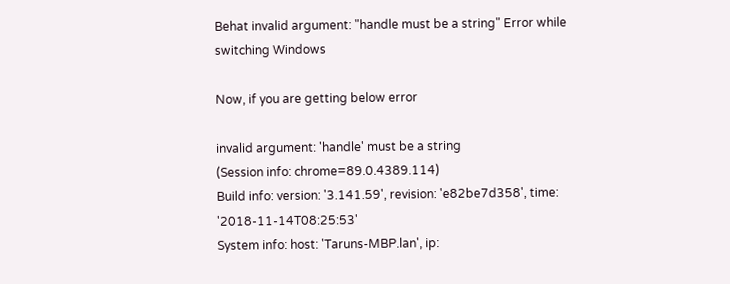Behat invalid argument: "handle must be a string" Error while switching Windows

Now, if you are getting below error

invalid argument: 'handle' must be a string
(Session info: chrome=89.0.4389.114)
Build info: version: '3.141.59', revision: 'e82be7d358', time: '2018-11-14T08:25:53'
System info: host: 'Taruns-MBP.lan', ip: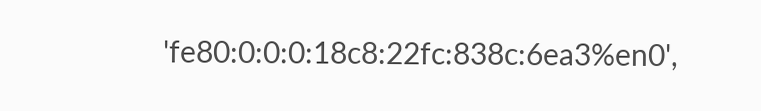'fe80:0:0:0:18c8:22fc:838c:6ea3%en0',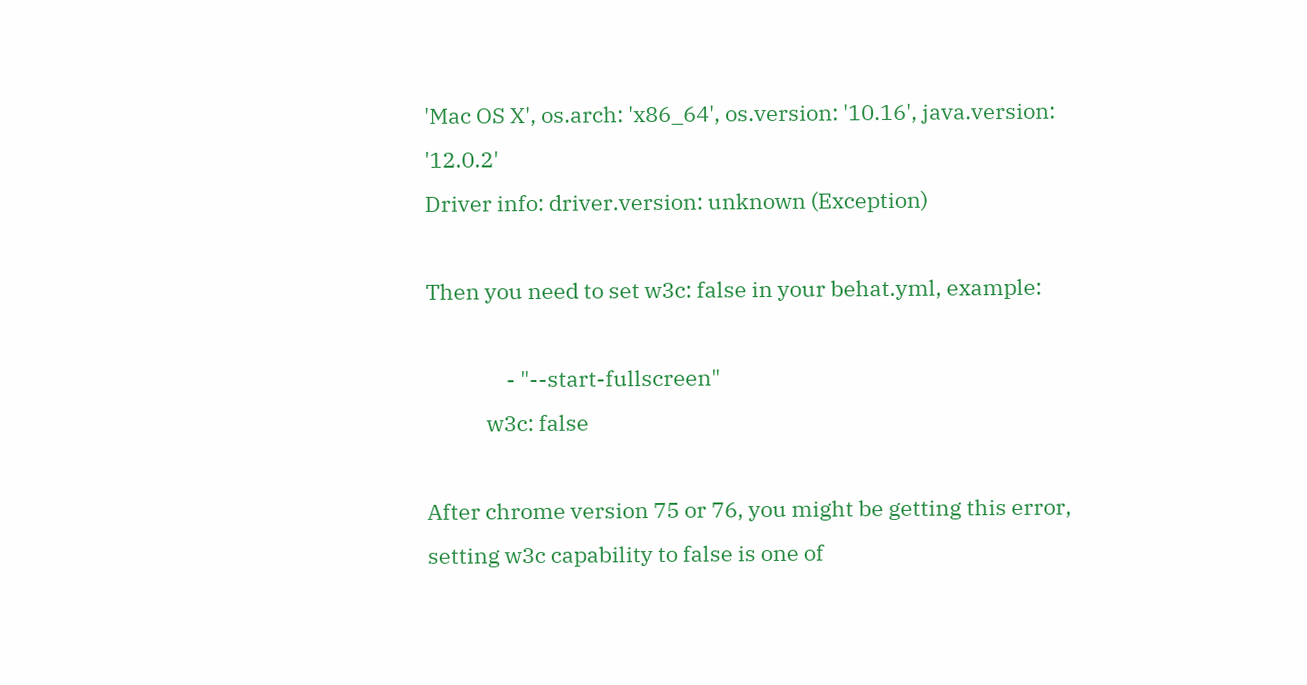'Mac OS X', os.arch: 'x86_64', os.version: '10.16', java.version: '12.0.2'
Driver info: driver.version: unknown (Exception)

Then you need to set w3c: false in your behat.yml, example:

                - "--start-fullscreen"
            w3c: false

After chrome version 75 or 76, you might be getting this error, setting w3c capability to false is one of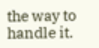the way to handle it.